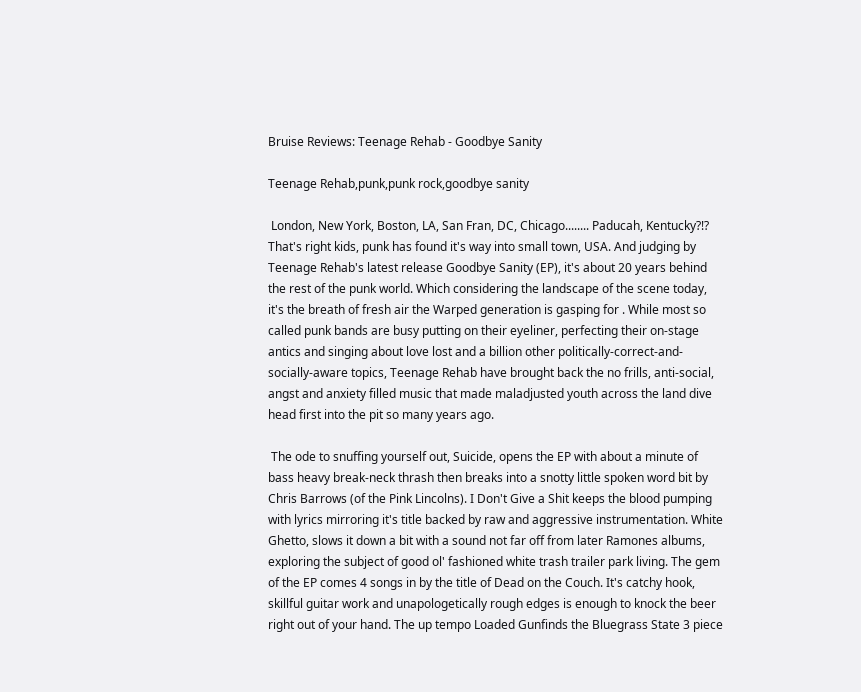Bruise Reviews: Teenage Rehab - Goodbye Sanity

Teenage Rehab,punk,punk rock,goodbye sanity

 London, New York, Boston, LA, San Fran, DC, Chicago........ Paducah, Kentucky?!? That's right kids, punk has found it's way into small town, USA. And judging by Teenage Rehab's latest release Goodbye Sanity (EP), it's about 20 years behind the rest of the punk world. Which considering the landscape of the scene today, it's the breath of fresh air the Warped generation is gasping for . While most so called punk bands are busy putting on their eyeliner, perfecting their on-stage antics and singing about love lost and a billion other politically-correct-and-socially-aware topics, Teenage Rehab have brought back the no frills, anti-social, angst and anxiety filled music that made maladjusted youth across the land dive head first into the pit so many years ago.

 The ode to snuffing yourself out, Suicide, opens the EP with about a minute of bass heavy break-neck thrash then breaks into a snotty little spoken word bit by Chris Barrows (of the Pink Lincolns). I Don't Give a Shit keeps the blood pumping with lyrics mirroring it's title backed by raw and aggressive instrumentation. White Ghetto, slows it down a bit with a sound not far off from later Ramones albums, exploring the subject of good ol' fashioned white trash trailer park living. The gem of the EP comes 4 songs in by the title of Dead on the Couch. It's catchy hook, skillful guitar work and unapologetically rough edges is enough to knock the beer right out of your hand. The up tempo Loaded Gunfinds the Bluegrass State 3 piece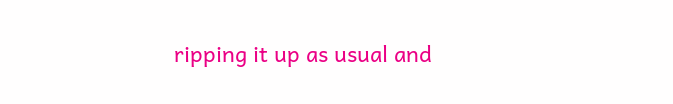ripping it up as usual and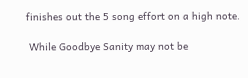finishes out the 5 song effort on a high note.

 While Goodbye Sanity may not be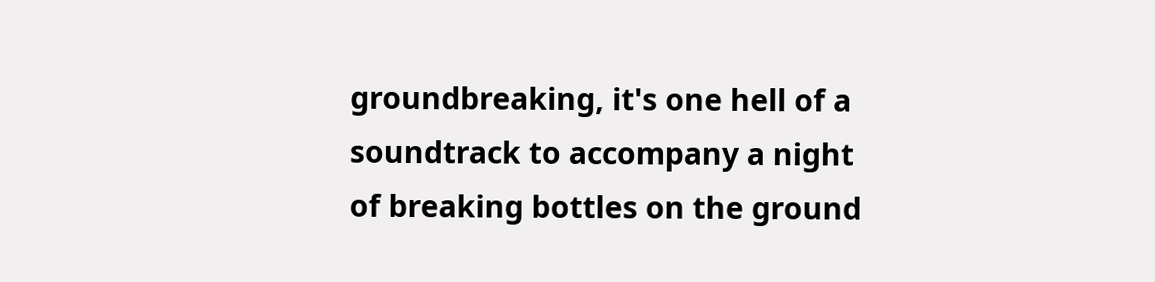groundbreaking, it's one hell of a soundtrack to accompany a night of breaking bottles on the ground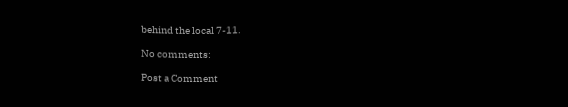behind the local 7-11.

No comments:

Post a Comment